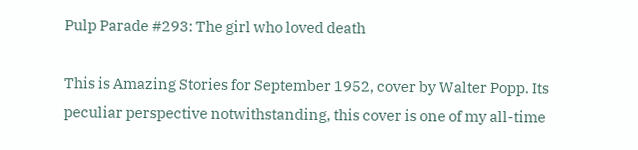Pulp Parade #293: The girl who loved death

This is Amazing Stories for September 1952, cover by Walter Popp. Its peculiar perspective notwithstanding, this cover is one of my all-time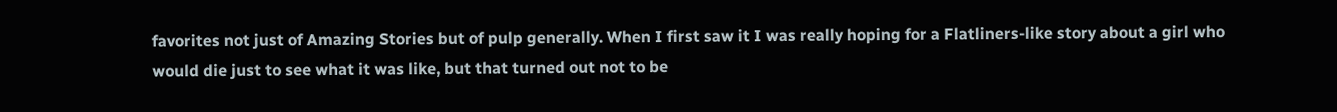favorites not just of Amazing Stories but of pulp generally. When I first saw it I was really hoping for a Flatliners-like story about a girl who would die just to see what it was like, but that turned out not to be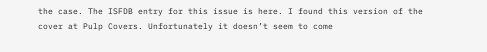the case. The ISFDB entry for this issue is here. I found this version of the cover at Pulp Covers. Unfortunately it doesn’t seem to come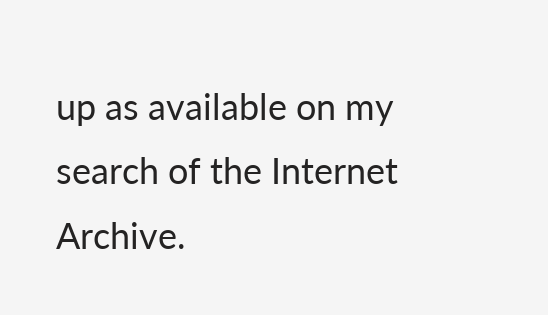up as available on my search of the Internet Archive.